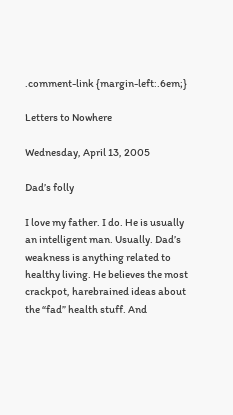.comment-link {margin-left:.6em;}

Letters to Nowhere

Wednesday, April 13, 2005

Dad’s folly

I love my father. I do. He is usually an intelligent man. Usually. Dad’s weakness is anything related to healthy living. He believes the most crackpot, harebrained ideas about the “fad” health stuff. And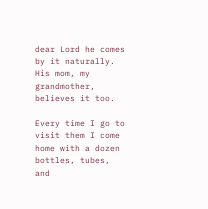dear Lord he comes by it naturally. His mom, my grandmother, believes it too.

Every time I go to visit them I come home with a dozen bottles, tubes, and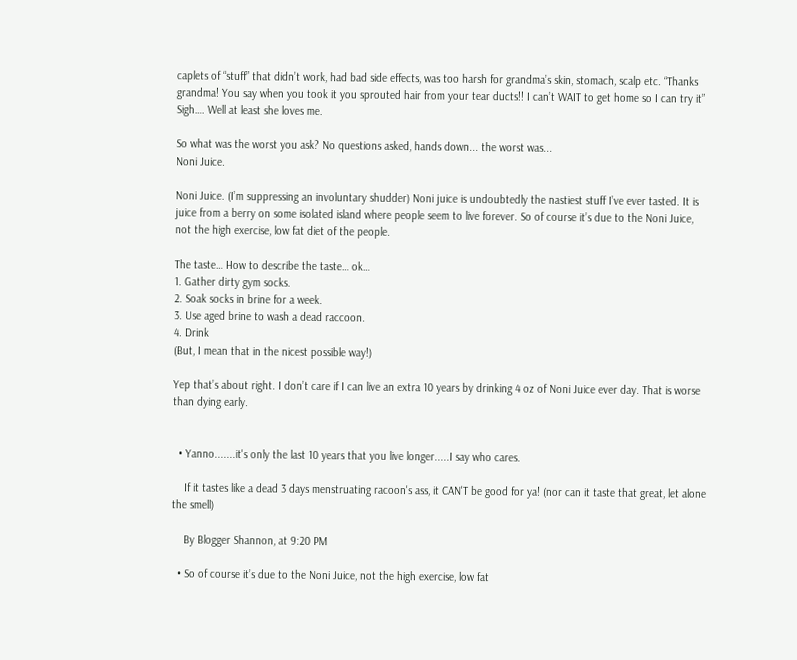caplets of “stuff” that didn’t work, had bad side effects, was too harsh for grandma’s skin, stomach, scalp etc. “Thanks grandma! You say when you took it you sprouted hair from your tear ducts!! I can’t WAIT to get home so I can try it” Sigh…. Well at least she loves me.

So what was the worst you ask? No questions asked, hands down... the worst was...
Noni Juice.

Noni Juice. (I’m suppressing an involuntary shudder) Noni juice is undoubtedly the nastiest stuff I’ve ever tasted. It is juice from a berry on some isolated island where people seem to live forever. So of course it’s due to the Noni Juice, not the high exercise, low fat diet of the people.

The taste… How to describe the taste… ok…
1. Gather dirty gym socks.
2. Soak socks in brine for a week.
3. Use aged brine to wash a dead raccoon.
4. Drink
(But, I mean that in the nicest possible way!)

Yep that’s about right. I don’t care if I can live an extra 10 years by drinking 4 oz of Noni Juice ever day. That is worse than dying early.


  • Yanno.......it's only the last 10 years that you live longer.....I say who cares.

    If it tastes like a dead 3 days menstruating racoon's ass, it CAN'T be good for ya! (nor can it taste that great, let alone the smell)

    By Blogger Shannon, at 9:20 PM

  • So of course it’s due to the Noni Juice, not the high exercise, low fat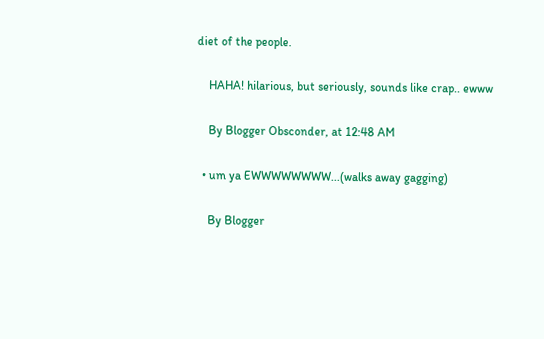diet of the people.

    HAHA! hilarious, but seriously, sounds like crap.. ewww

    By Blogger Obsconder, at 12:48 AM

  • um ya EWWWWWWWW...(walks away gagging)

    By Blogger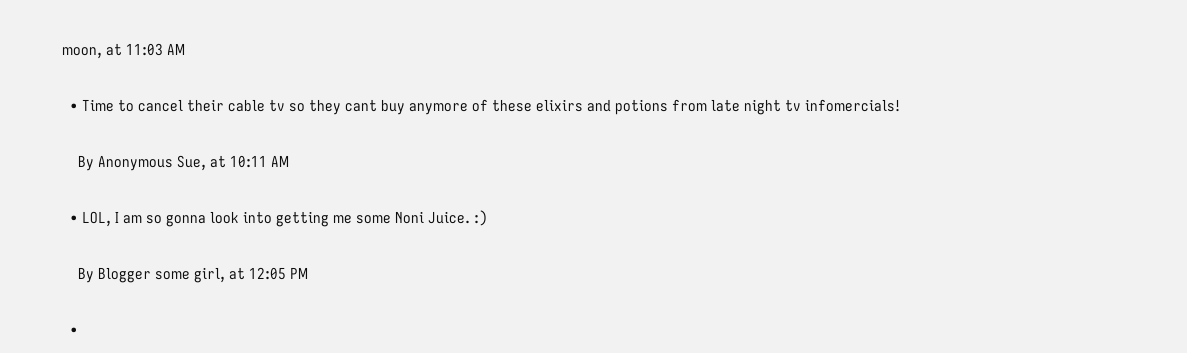moon, at 11:03 AM

  • Time to cancel their cable tv so they cant buy anymore of these elixirs and potions from late night tv infomercials!

    By Anonymous Sue, at 10:11 AM

  • LOL, I am so gonna look into getting me some Noni Juice. :)

    By Blogger some girl, at 12:05 PM

  •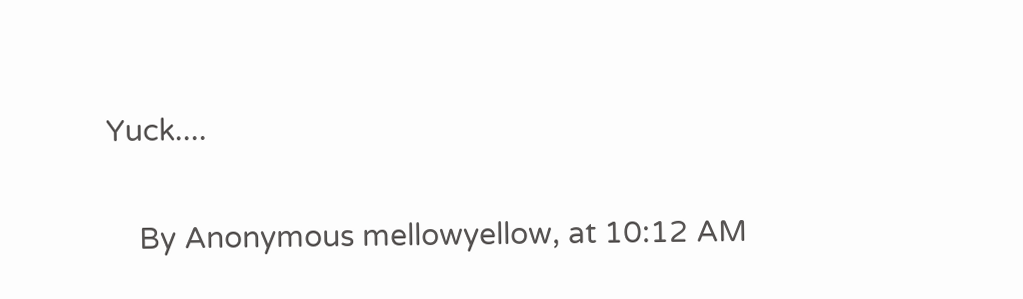Yuck....

    By Anonymous mellowyellow, at 10:12 AM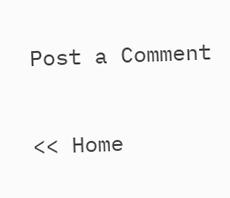Post a Comment

<< Home